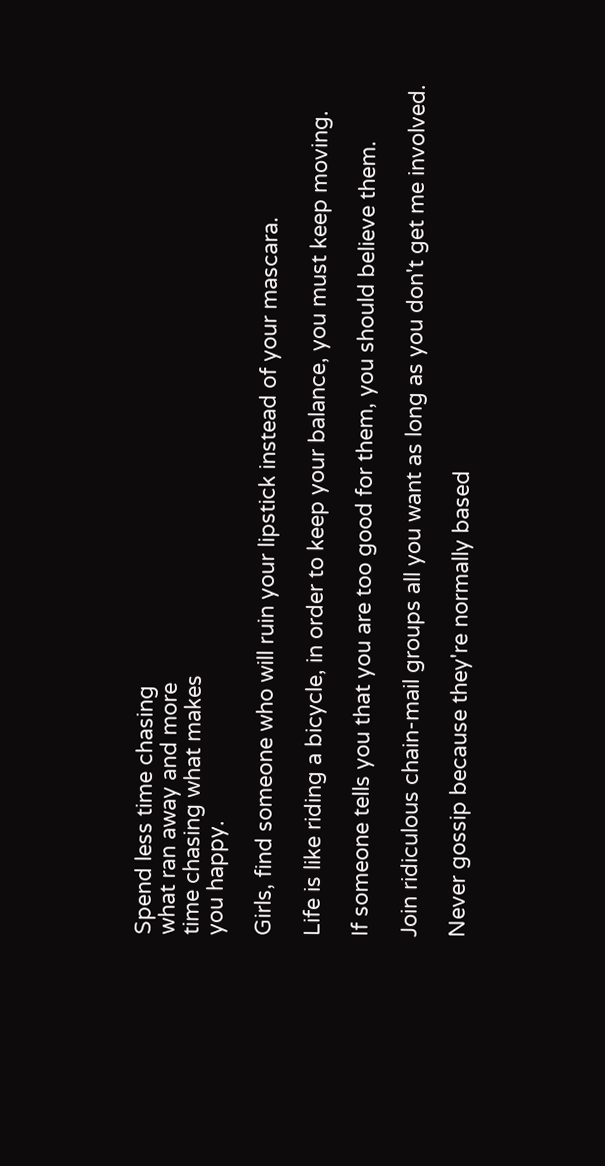Spend less time chasing
what ran away and more
time chasing what makes
you happy.

Girls, find someone who will ruin your lipstick instead of your mascara.

Life is like riding a bicycle, in order to keep your balance, you must keep moving.

If someone tells you that you are too good for them, you should believe them.

Join ridiculous chain-mail groups all you want as long as you don't get me involved.

Never gossip because they're normally based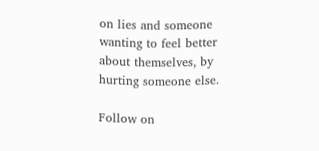on lies and someone wanting to feel better about themselves, by hurting someone else.

Follow on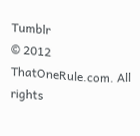Tumblr
© 2012 ThatOneRule.com. All rights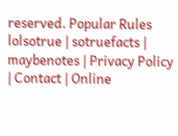reserved. Popular Rules
lolsotrue | sotruefacts | maybenotes | Privacy Policy | Contact | Online